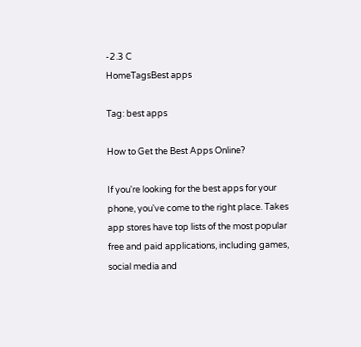-2.3 C
HomeTagsBest apps

Tag: best apps

How to Get the Best Apps Online?

If you're looking for the best apps for your phone, you've come to the right place. Takes app stores have top lists of the most popular free and paid applications, including games, social media and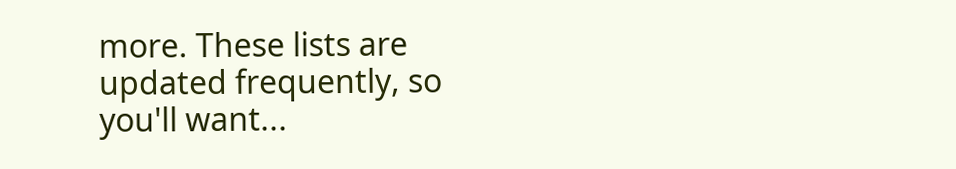more. These lists are updated frequently, so you'll want...